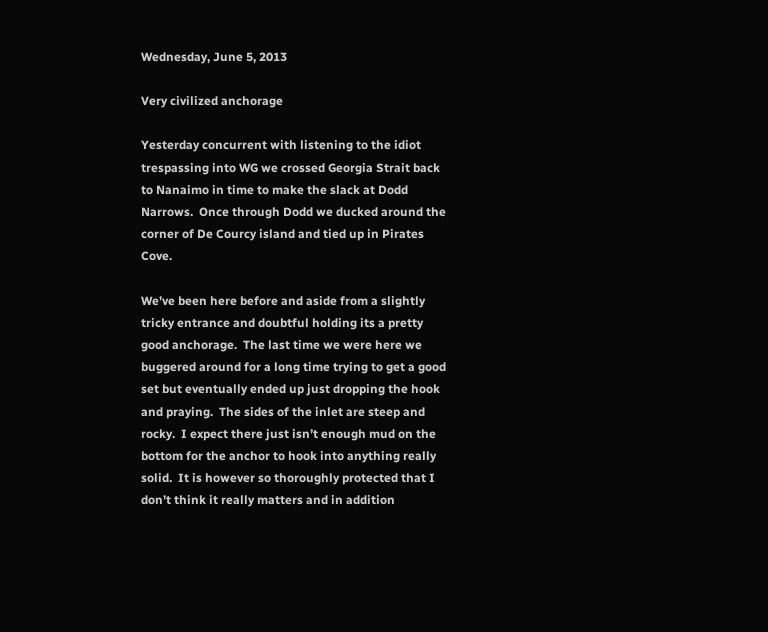Wednesday, June 5, 2013

Very civilized anchorage

Yesterday concurrent with listening to the idiot trespassing into WG we crossed Georgia Strait back to Nanaimo in time to make the slack at Dodd Narrows.  Once through Dodd we ducked around the corner of De Courcy island and tied up in Pirates Cove.

We’ve been here before and aside from a slightly tricky entrance and doubtful holding its a pretty good anchorage.  The last time we were here we buggered around for a long time trying to get a good set but eventually ended up just dropping the hook and praying.  The sides of the inlet are steep and rocky.  I expect there just isn’t enough mud on the bottom for the anchor to hook into anything really solid.  It is however so thoroughly protected that I don’t think it really matters and in addition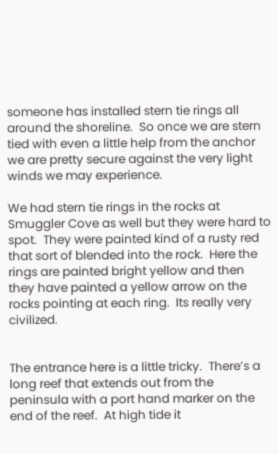someone has installed stern tie rings all around the shoreline.  So once we are stern tied with even a little help from the anchor we are pretty secure against the very light winds we may experience.

We had stern tie rings in the rocks at Smuggler Cove as well but they were hard to spot.  They were painted kind of a rusty red that sort of blended into the rock.  Here the rings are painted bright yellow and then they have painted a yellow arrow on the rocks pointing at each ring.  Its really very civilized.


The entrance here is a little tricky.  There’s a long reef that extends out from the peninsula with a port hand marker on the end of the reef.  At high tide it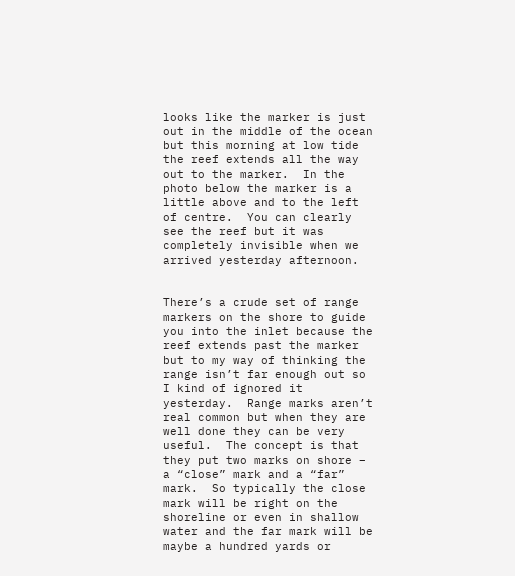looks like the marker is just out in the middle of the ocean but this morning at low tide the reef extends all the way out to the marker.  In the photo below the marker is a little above and to the left of centre.  You can clearly see the reef but it was completely invisible when we arrived yesterday afternoon.


There’s a crude set of range markers on the shore to guide you into the inlet because the reef extends past the marker but to my way of thinking the range isn’t far enough out so I kind of ignored it yesterday.  Range marks aren’t real common but when they are well done they can be very useful.  The concept is that they put two marks on shore – a “close” mark and a “far” mark.  So typically the close mark will be right on the shoreline or even in shallow water and the far mark will be maybe a hundred yards or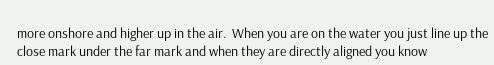more onshore and higher up in the air.  When you are on the water you just line up the close mark under the far mark and when they are directly aligned you know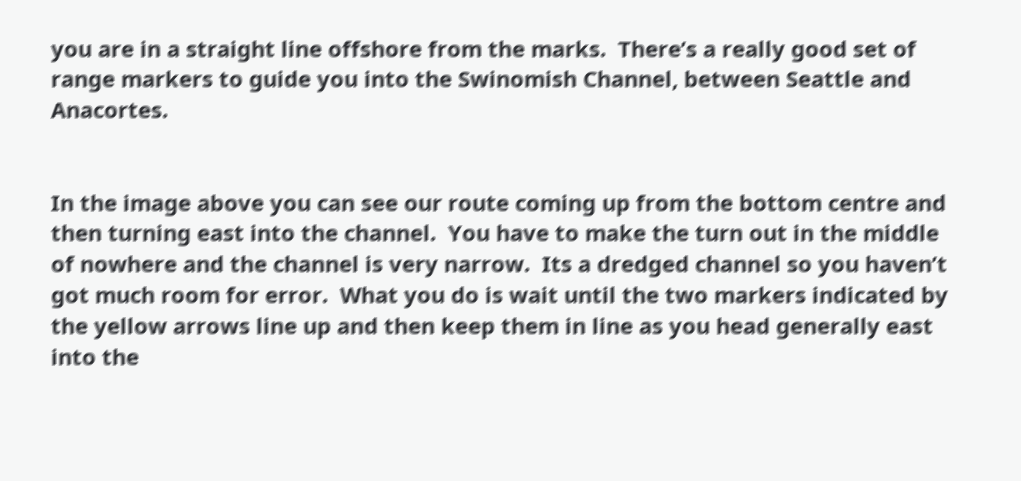you are in a straight line offshore from the marks.  There’s a really good set of range markers to guide you into the Swinomish Channel, between Seattle and Anacortes.


In the image above you can see our route coming up from the bottom centre and then turning east into the channel.  You have to make the turn out in the middle of nowhere and the channel is very narrow.  Its a dredged channel so you haven’t got much room for error.  What you do is wait until the two markers indicated by the yellow arrows line up and then keep them in line as you head generally east into the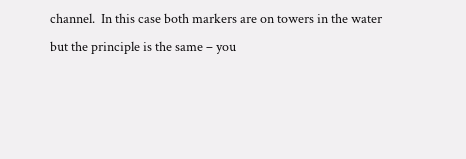channel.  In this case both markers are on towers in the water but the principle is the same – you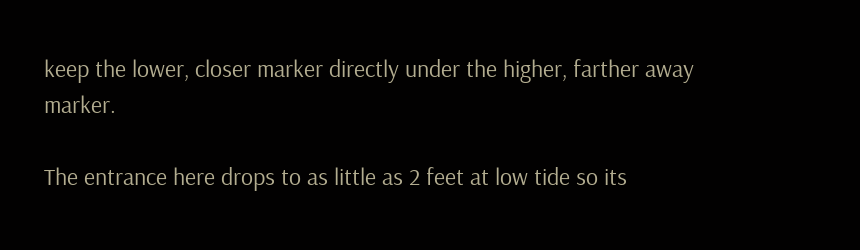keep the lower, closer marker directly under the higher, farther away marker.

The entrance here drops to as little as 2 feet at low tide so its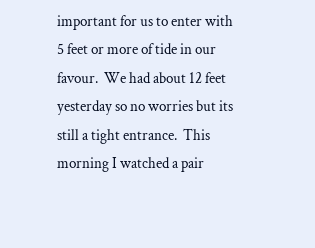important for us to enter with 5 feet or more of tide in our favour.  We had about 12 feet yesterday so no worries but its still a tight entrance.  This morning I watched a pair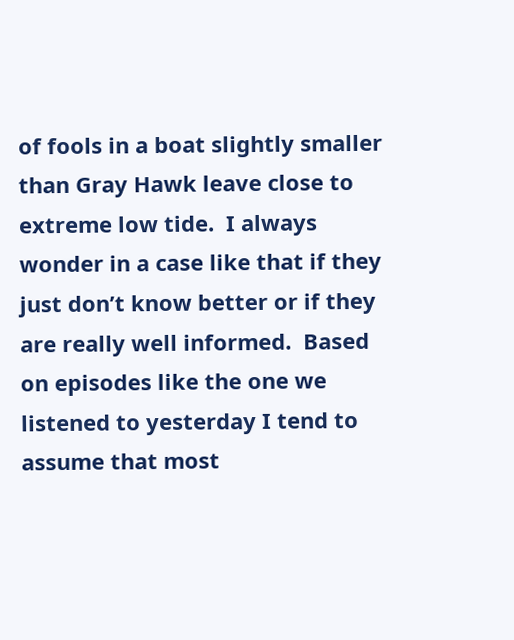of fools in a boat slightly smaller than Gray Hawk leave close to extreme low tide.  I always wonder in a case like that if they just don’t know better or if they are really well informed.  Based on episodes like the one we listened to yesterday I tend to assume that most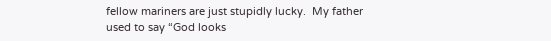fellow mariners are just stupidly lucky.  My father used to say “God looks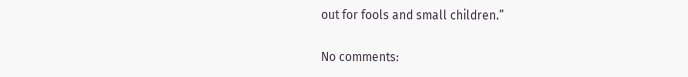out for fools and small children.”

No comments: